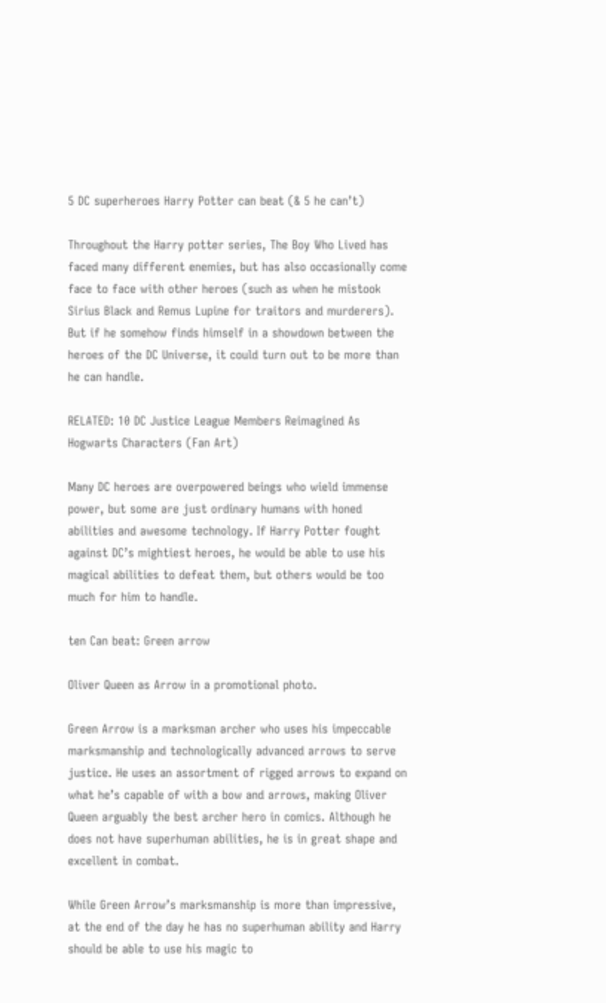5 DC superheroes Harry Potter can beat (& 5 he can’t)

Throughout the Harry potter series, The Boy Who Lived has faced many different enemies, but has also occasionally come face to face with other heroes (such as when he mistook Sirius Black and Remus Lupine for traitors and murderers). But if he somehow finds himself in a showdown between the heroes of the DC Universe, it could turn out to be more than he can handle.

RELATED: 10 DC Justice League Members Reimagined As Hogwarts Characters (Fan Art)

Many DC heroes are overpowered beings who wield immense power, but some are just ordinary humans with honed abilities and awesome technology. If Harry Potter fought against DC’s mightiest heroes, he would be able to use his magical abilities to defeat them, but others would be too much for him to handle.

ten Can beat: Green arrow

Oliver Queen as Arrow in a promotional photo.

Green Arrow is a marksman archer who uses his impeccable marksmanship and technologically advanced arrows to serve justice. He uses an assortment of rigged arrows to expand on what he’s capable of with a bow and arrows, making Oliver Queen arguably the best archer hero in comics. Although he does not have superhuman abilities, he is in great shape and excellent in combat.

While Green Arrow’s marksmanship is more than impressive, at the end of the day he has no superhuman ability and Harry should be able to use his magic to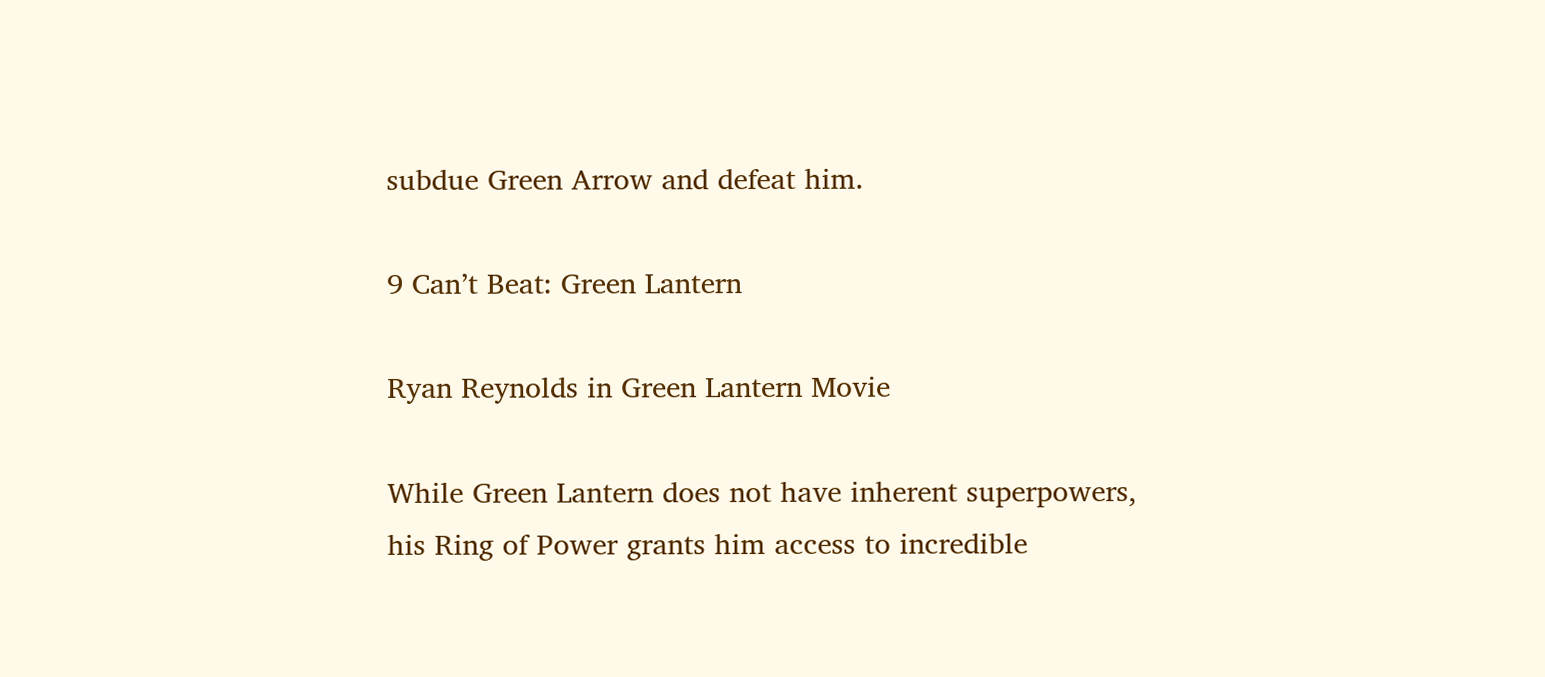subdue Green Arrow and defeat him.

9 Can’t Beat: Green Lantern

Ryan Reynolds in Green Lantern Movie

While Green Lantern does not have inherent superpowers, his Ring of Power grants him access to incredible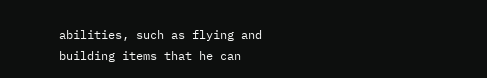abilities, such as flying and building items that he can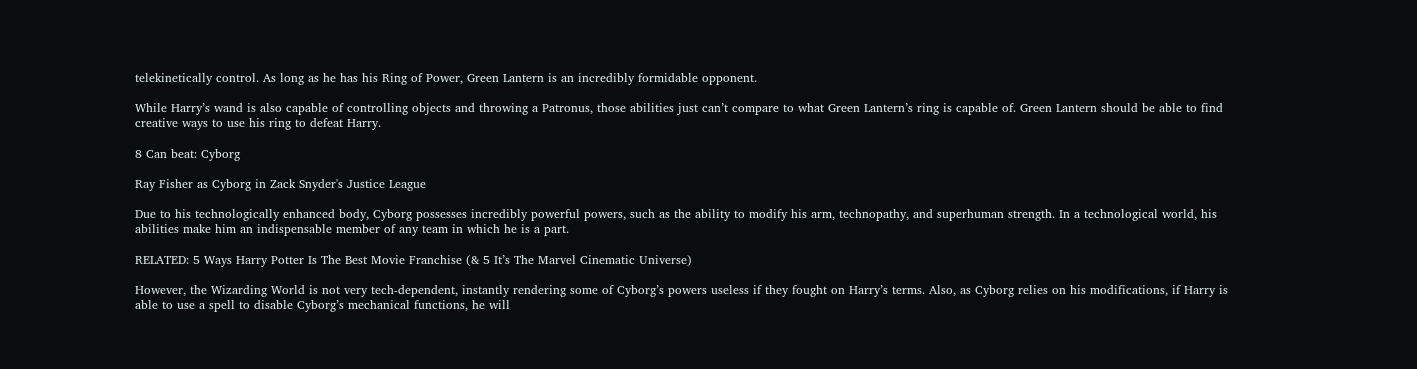telekinetically control. As long as he has his Ring of Power, Green Lantern is an incredibly formidable opponent.

While Harry’s wand is also capable of controlling objects and throwing a Patronus, those abilities just can’t compare to what Green Lantern’s ring is capable of. Green Lantern should be able to find creative ways to use his ring to defeat Harry.

8 Can beat: Cyborg

Ray Fisher as Cyborg in Zack Snyder's Justice League

Due to his technologically enhanced body, Cyborg possesses incredibly powerful powers, such as the ability to modify his arm, technopathy, and superhuman strength. In a technological world, his abilities make him an indispensable member of any team in which he is a part.

RELATED: 5 Ways Harry Potter Is The Best Movie Franchise (& 5 It’s The Marvel Cinematic Universe)

However, the Wizarding World is not very tech-dependent, instantly rendering some of Cyborg’s powers useless if they fought on Harry’s terms. Also, as Cyborg relies on his modifications, if Harry is able to use a spell to disable Cyborg’s mechanical functions, he will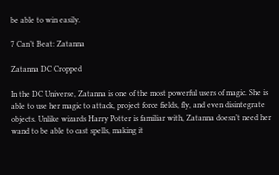be able to win easily.

7 Can’t Beat: Zatanna

Zatanna DC Cropped

In the DC Universe, Zatanna is one of the most powerful users of magic. She is able to use her magic to attack, project force fields, fly, and even disintegrate objects. Unlike wizards Harry Potter is familiar with, Zatanna doesn’t need her wand to be able to cast spells, making it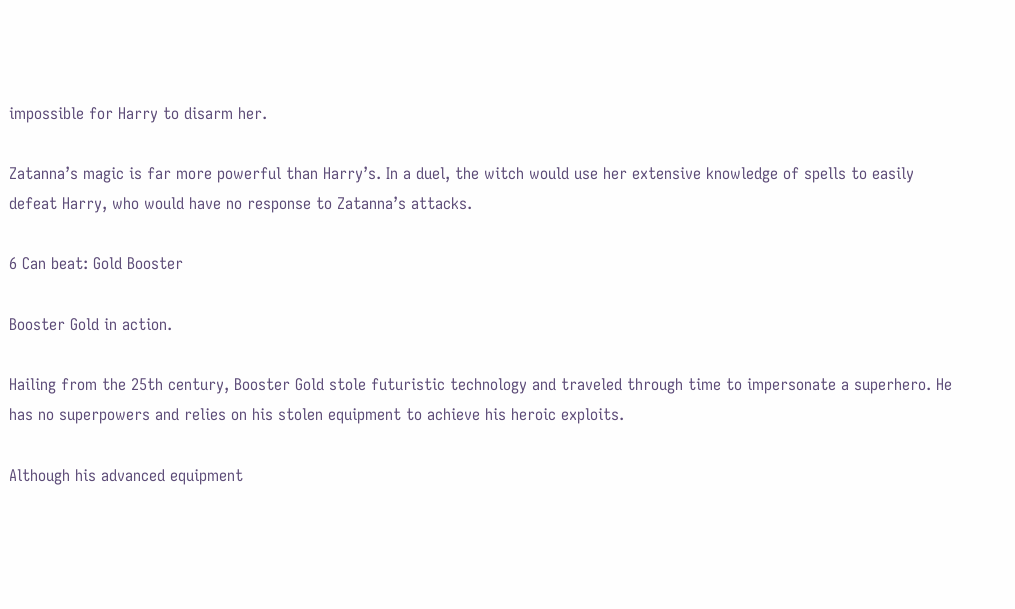impossible for Harry to disarm her.

Zatanna’s magic is far more powerful than Harry’s. In a duel, the witch would use her extensive knowledge of spells to easily defeat Harry, who would have no response to Zatanna’s attacks.

6 Can beat: Gold Booster

Booster Gold in action.

Hailing from the 25th century, Booster Gold stole futuristic technology and traveled through time to impersonate a superhero. He has no superpowers and relies on his stolen equipment to achieve his heroic exploits.

Although his advanced equipment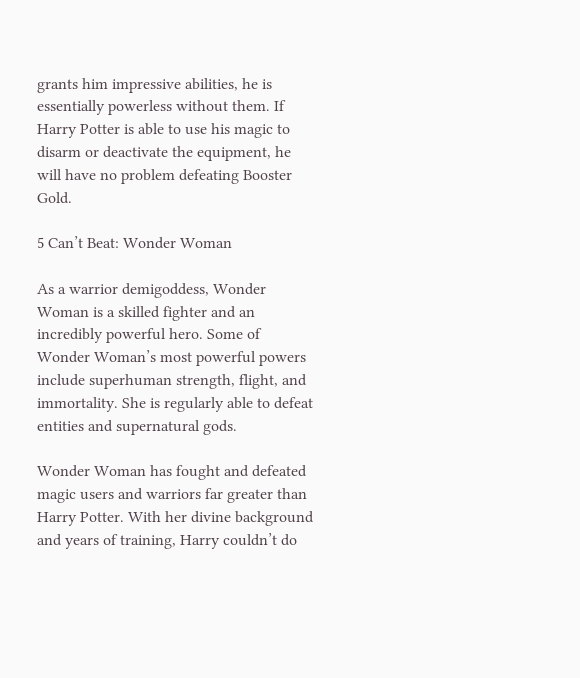grants him impressive abilities, he is essentially powerless without them. If Harry Potter is able to use his magic to disarm or deactivate the equipment, he will have no problem defeating Booster Gold.

5 Can’t Beat: Wonder Woman

As a warrior demigoddess, Wonder Woman is a skilled fighter and an incredibly powerful hero. Some of Wonder Woman’s most powerful powers include superhuman strength, flight, and immortality. She is regularly able to defeat entities and supernatural gods.

Wonder Woman has fought and defeated magic users and warriors far greater than Harry Potter. With her divine background and years of training, Harry couldn’t do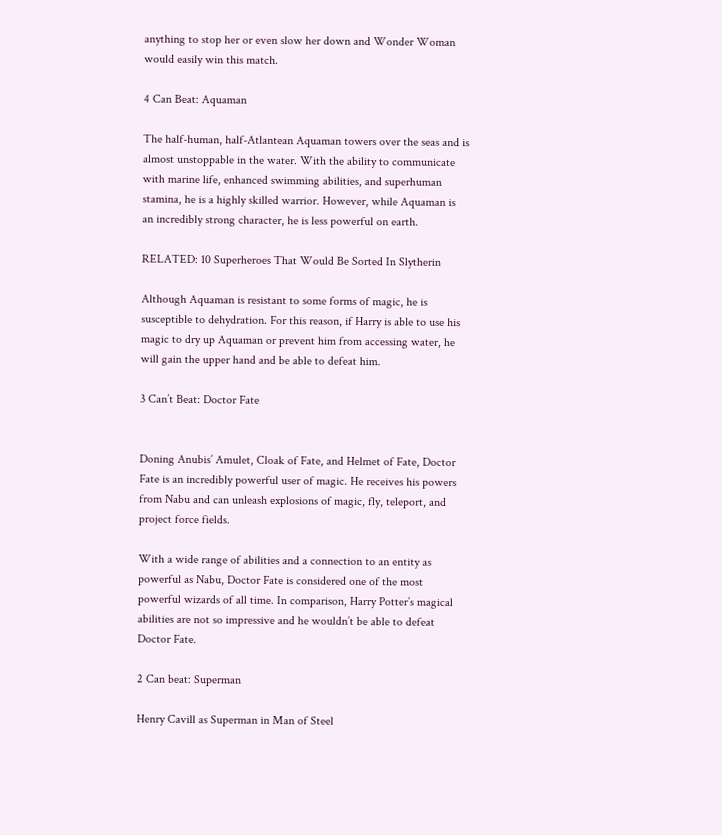anything to stop her or even slow her down and Wonder Woman would easily win this match.

4 Can Beat: Aquaman

The half-human, half-Atlantean Aquaman towers over the seas and is almost unstoppable in the water. With the ability to communicate with marine life, enhanced swimming abilities, and superhuman stamina, he is a highly skilled warrior. However, while Aquaman is an incredibly strong character, he is less powerful on earth.

RELATED: 10 Superheroes That Would Be Sorted In Slytherin

Although Aquaman is resistant to some forms of magic, he is susceptible to dehydration. For this reason, if Harry is able to use his magic to dry up Aquaman or prevent him from accessing water, he will gain the upper hand and be able to defeat him.

3 Can’t Beat: Doctor Fate


Doning Anubis’ Amulet, Cloak of Fate, and Helmet of Fate, Doctor Fate is an incredibly powerful user of magic. He receives his powers from Nabu and can unleash explosions of magic, fly, teleport, and project force fields.

With a wide range of abilities and a connection to an entity as powerful as Nabu, Doctor Fate is considered one of the most powerful wizards of all time. In comparison, Harry Potter’s magical abilities are not so impressive and he wouldn’t be able to defeat Doctor Fate.

2 Can beat: Superman

Henry Cavill as Superman in Man of Steel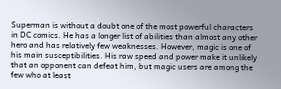Superman is without a doubt one of the most powerful characters in DC comics. He has a longer list of abilities than almost any other hero and has relatively few weaknesses. However, magic is one of his main susceptibilities. His raw speed and power make it unlikely that an opponent can defeat him, but magic users are among the few who at least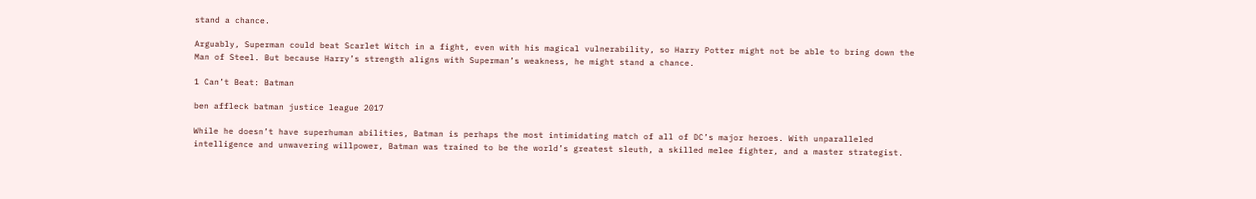stand a chance.

Arguably, Superman could beat Scarlet Witch in a fight, even with his magical vulnerability, so Harry Potter might not be able to bring down the Man of Steel. But because Harry’s strength aligns with Superman’s weakness, he might stand a chance.

1 Can’t Beat: Batman

ben affleck batman justice league 2017

While he doesn’t have superhuman abilities, Batman is perhaps the most intimidating match of all of DC’s major heroes. With unparalleled intelligence and unwavering willpower, Batman was trained to be the world’s greatest sleuth, a skilled melee fighter, and a master strategist.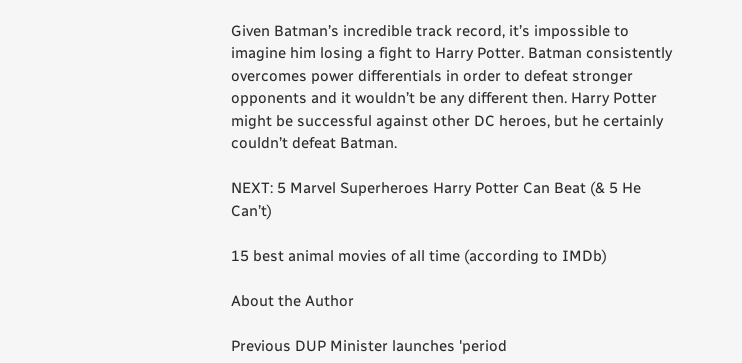Given Batman’s incredible track record, it’s impossible to imagine him losing a fight to Harry Potter. Batman consistently overcomes power differentials in order to defeat stronger opponents and it wouldn’t be any different then. Harry Potter might be successful against other DC heroes, but he certainly couldn’t defeat Batman.

NEXT: 5 Marvel Superheroes Harry Potter Can Beat (& 5 He Can’t)

15 best animal movies of all time (according to IMDb)

About the Author

Previous DUP Minister launches 'period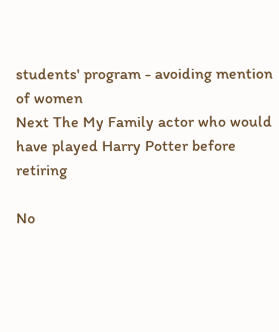students' program - avoiding mention of women
Next The My Family actor who would have played Harry Potter before retiring

No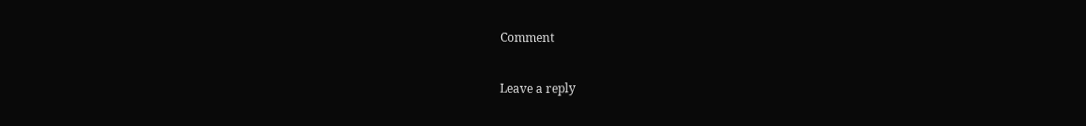Comment

Leave a reply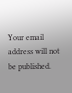Your email address will not be published.